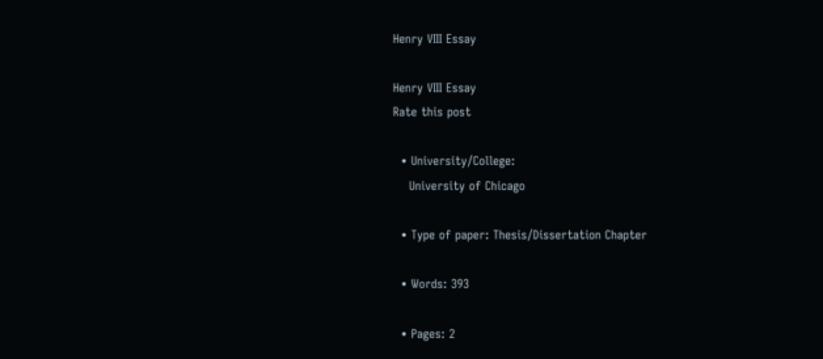Henry VIII Essay

Henry VIII Essay
Rate this post

  • University/College:
    University of Chicago

  • Type of paper: Thesis/Dissertation Chapter

  • Words: 393

  • Pages: 2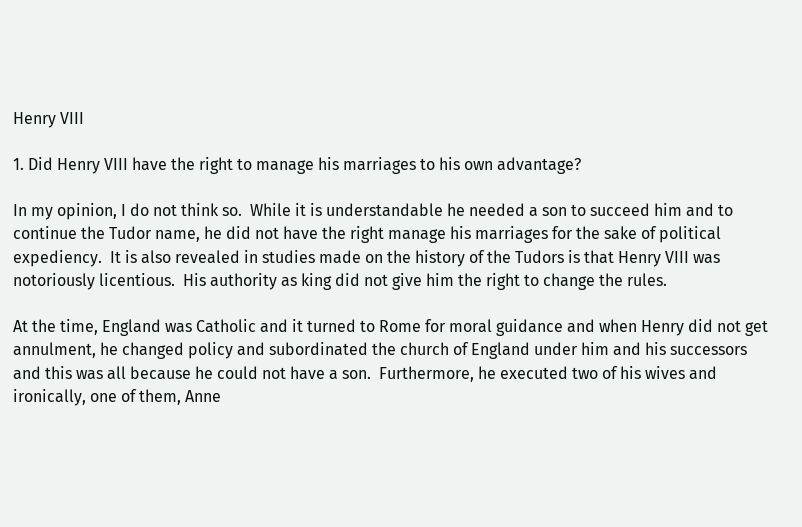Henry VIII

1. Did Henry VIII have the right to manage his marriages to his own advantage?

In my opinion, I do not think so.  While it is understandable he needed a son to succeed him and to continue the Tudor name, he did not have the right manage his marriages for the sake of political expediency.  It is also revealed in studies made on the history of the Tudors is that Henry VIII was notoriously licentious.  His authority as king did not give him the right to change the rules.

At the time, England was Catholic and it turned to Rome for moral guidance and when Henry did not get annulment, he changed policy and subordinated the church of England under him and his successors and this was all because he could not have a son.  Furthermore, he executed two of his wives and ironically, one of them, Anne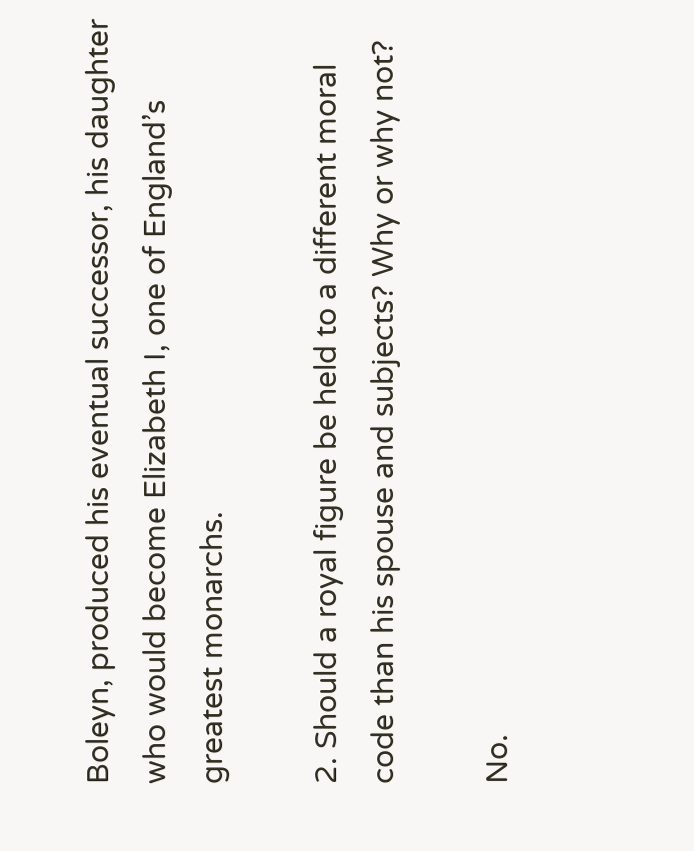Boleyn, produced his eventual successor, his daughter who would become Elizabeth I, one of England’s greatest monarchs.

2. Should a royal figure be held to a different moral code than his spouse and subjects? Why or why not?

No.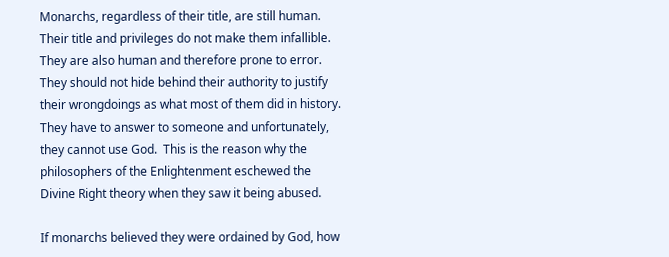Monarchs, regardless of their title, are still human.  Their title and privileges do not make them infallible.  They are also human and therefore prone to error.  They should not hide behind their authority to justify their wrongdoings as what most of them did in history.  They have to answer to someone and unfortunately, they cannot use God.  This is the reason why the philosophers of the Enlightenment eschewed the Divine Right theory when they saw it being abused.

If monarchs believed they were ordained by God, how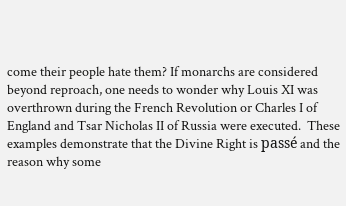come their people hate them? If monarchs are considered beyond reproach, one needs to wonder why Louis XI was overthrown during the French Revolution or Charles I of England and Tsar Nicholas II of Russia were executed.  These examples demonstrate that the Divine Right is passé and the reason why some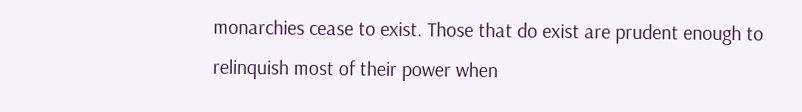monarchies cease to exist. Those that do exist are prudent enough to relinquish most of their power when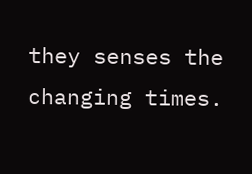they senses the changing times.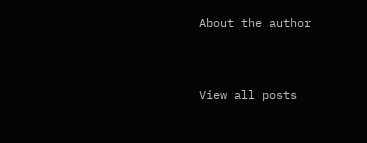About the author


View all posts